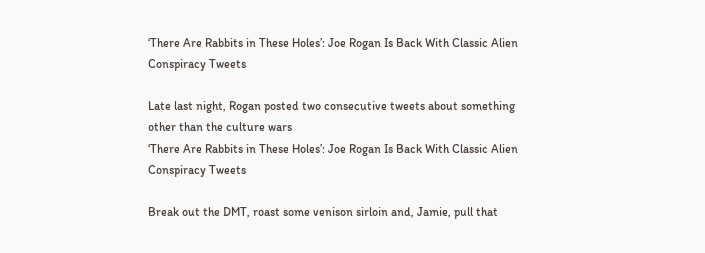‘There Are Rabbits in These Holes’: Joe Rogan Is Back With Classic Alien Conspiracy Tweets

Late last night, Rogan posted two consecutive tweets about something other than the culture wars
‘There Are Rabbits in These Holes’: Joe Rogan Is Back With Classic Alien Conspiracy Tweets

Break out the DMT, roast some venison sirloin and, Jamie, pull that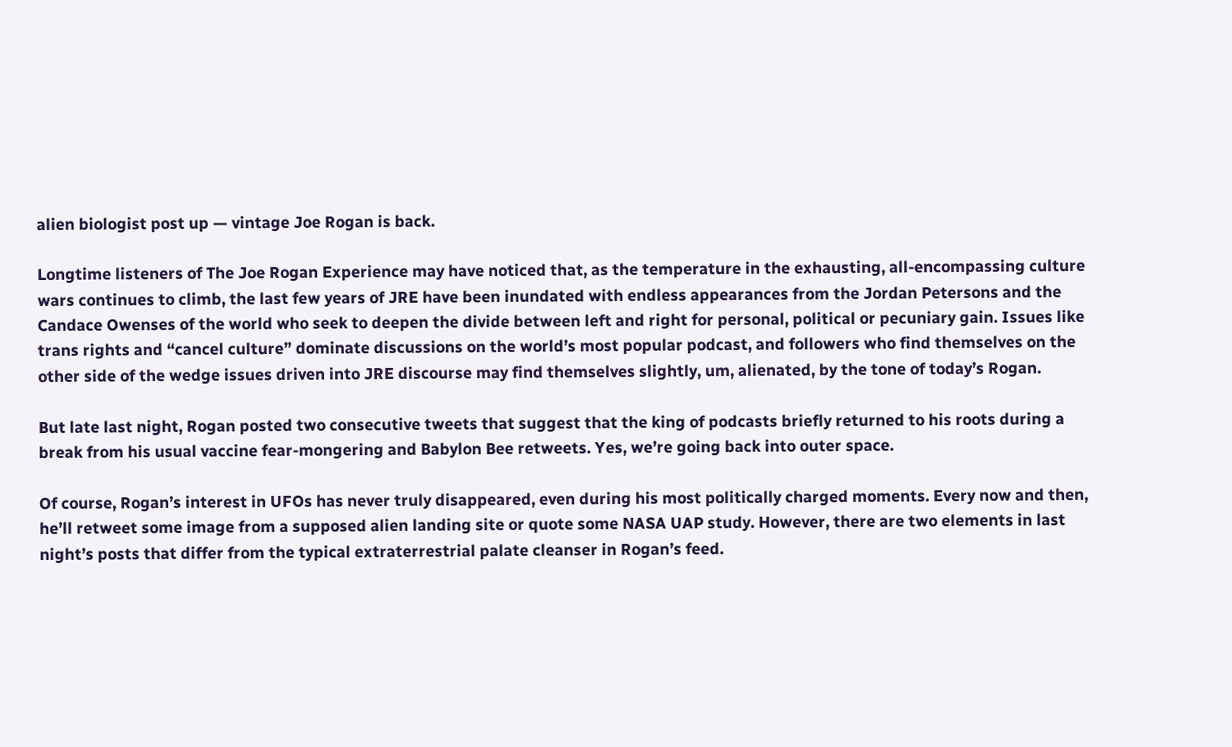alien biologist post up — vintage Joe Rogan is back.

Longtime listeners of The Joe Rogan Experience may have noticed that, as the temperature in the exhausting, all-encompassing culture wars continues to climb, the last few years of JRE have been inundated with endless appearances from the Jordan Petersons and the Candace Owenses of the world who seek to deepen the divide between left and right for personal, political or pecuniary gain. Issues like trans rights and “cancel culture” dominate discussions on the world’s most popular podcast, and followers who find themselves on the other side of the wedge issues driven into JRE discourse may find themselves slightly, um, alienated, by the tone of today’s Rogan.

But late last night, Rogan posted two consecutive tweets that suggest that the king of podcasts briefly returned to his roots during a break from his usual vaccine fear-mongering and Babylon Bee retweets. Yes, we’re going back into outer space.

Of course, Rogan’s interest in UFOs has never truly disappeared, even during his most politically charged moments. Every now and then, he’ll retweet some image from a supposed alien landing site or quote some NASA UAP study. However, there are two elements in last night’s posts that differ from the typical extraterrestrial palate cleanser in Rogan’s feed.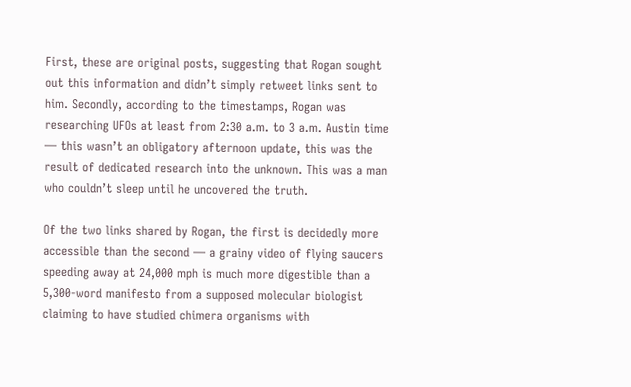First, these are original posts, suggesting that Rogan sought out this information and didn’t simply retweet links sent to him. Secondly, according to the timestamps, Rogan was researching UFOs at least from 2:30 a.m. to 3 a.m. Austin time — this wasn’t an obligatory afternoon update, this was the result of dedicated research into the unknown. This was a man who couldn’t sleep until he uncovered the truth.

Of the two links shared by Rogan, the first is decidedly more accessible than the second — a grainy video of flying saucers speeding away at 24,000 mph is much more digestible than a 5,300-word manifesto from a supposed molecular biologist claiming to have studied chimera organisms with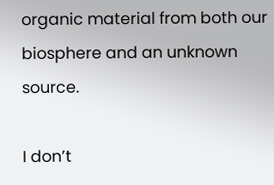organic material from both our biosphere and an unknown source.

I don’t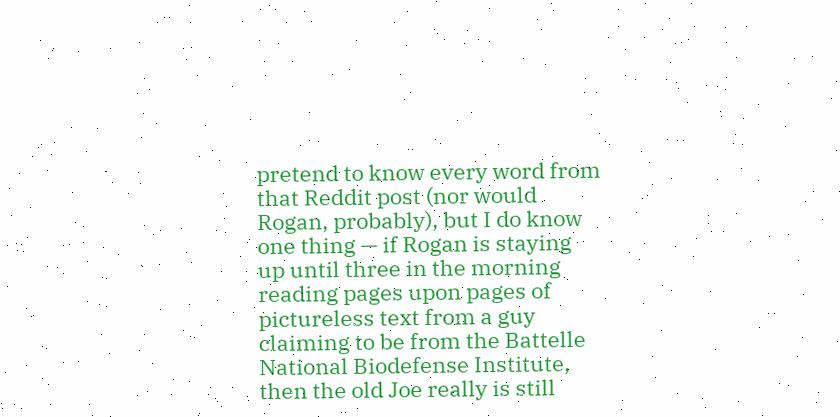pretend to know every word from that Reddit post (nor would Rogan, probably), but I do know one thing — if Rogan is staying up until three in the morning reading pages upon pages of pictureless text from a guy claiming to be from the Battelle National Biodefense Institute, then the old Joe really is still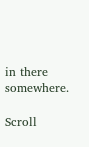in there somewhere.

Scroll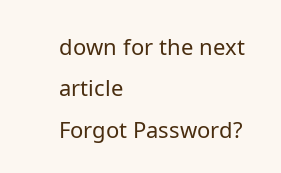down for the next article
Forgot Password?